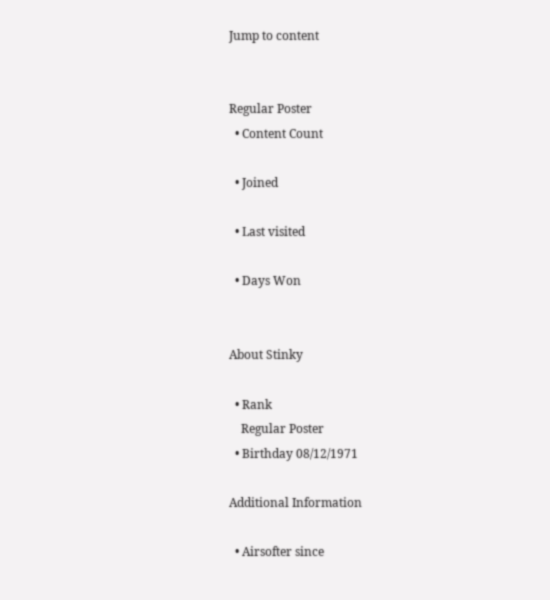Jump to content


Regular Poster
  • Content Count

  • Joined

  • Last visited

  • Days Won


About Stinky

  • Rank
    Regular Poster
  • Birthday 08/12/1971

Additional Information

  • Airsofter since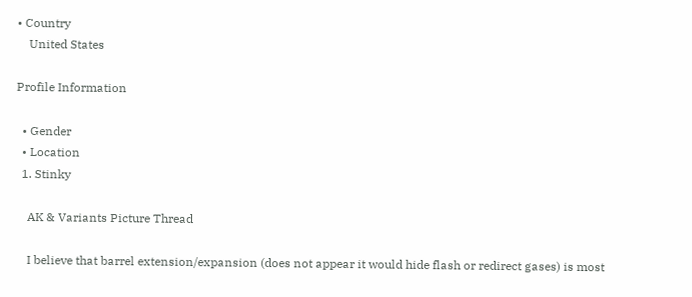• Country
    United States

Profile Information

  • Gender
  • Location
  1. Stinky

    AK & Variants Picture Thread

    I believe that barrel extension/expansion (does not appear it would hide flash or redirect gases) is most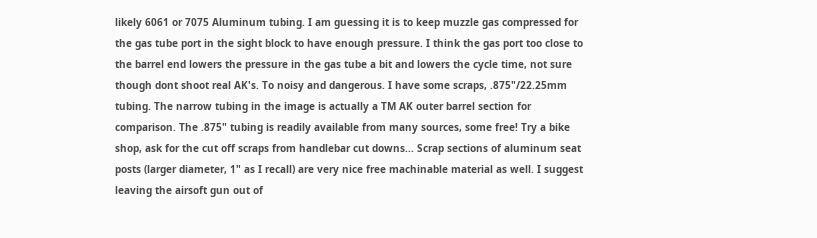likely 6061 or 7075 Aluminum tubing. I am guessing it is to keep muzzle gas compressed for the gas tube port in the sight block to have enough pressure. I think the gas port too close to the barrel end lowers the pressure in the gas tube a bit and lowers the cycle time, not sure though dont shoot real AK's. To noisy and dangerous. I have some scraps, .875"/22.25mm tubing. The narrow tubing in the image is actually a TM AK outer barrel section for comparison. The .875" tubing is readily available from many sources, some free! Try a bike shop, ask for the cut off scraps from handlebar cut downs... Scrap sections of aluminum seat posts (larger diameter, 1" as I recall) are very nice free machinable material as well. I suggest leaving the airsoft gun out of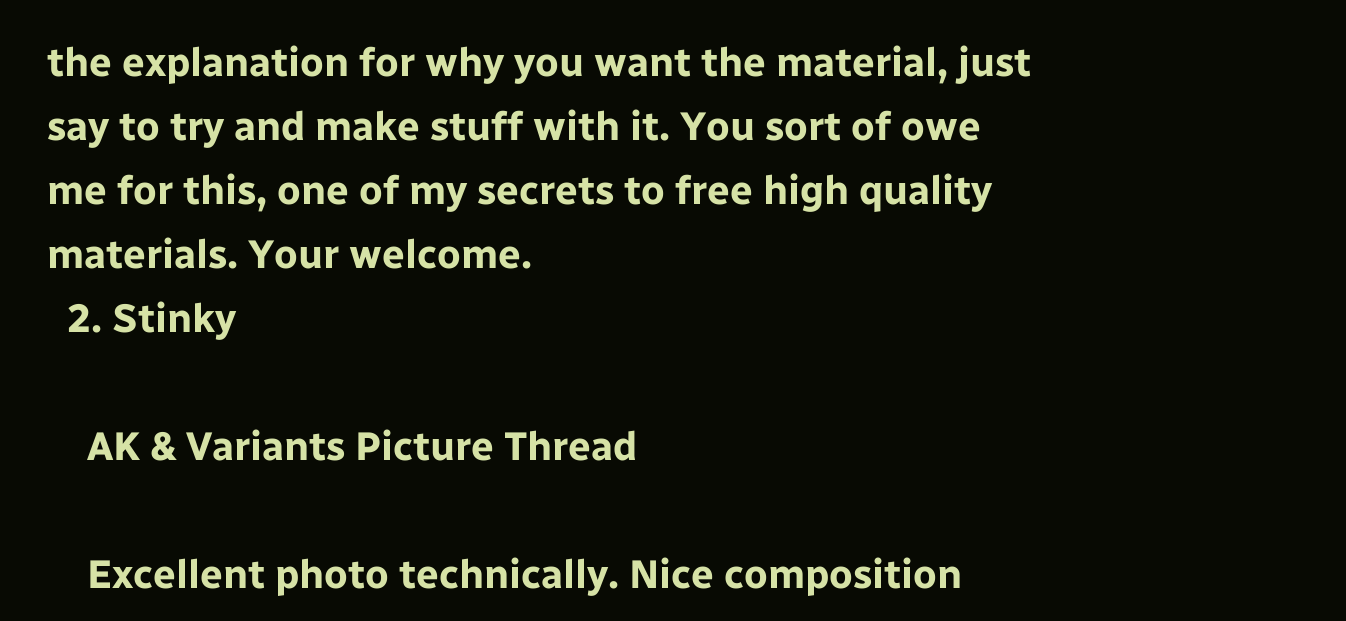the explanation for why you want the material, just say to try and make stuff with it. You sort of owe me for this, one of my secrets to free high quality materials. Your welcome.
  2. Stinky

    AK & Variants Picture Thread

    Excellent photo technically. Nice composition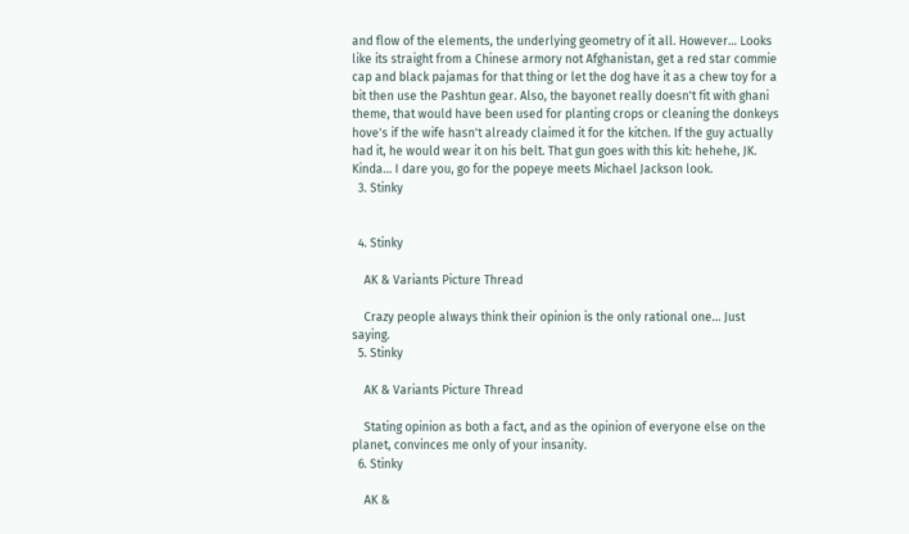and flow of the elements, the underlying geometry of it all. However... Looks like its straight from a Chinese armory not Afghanistan, get a red star commie cap and black pajamas for that thing or let the dog have it as a chew toy for a bit then use the Pashtun gear. Also, the bayonet really doesn't fit with ghani theme, that would have been used for planting crops or cleaning the donkeys hove's if the wife hasn't already claimed it for the kitchen. If the guy actually had it, he would wear it on his belt. That gun goes with this kit: hehehe, JK. Kinda... I dare you, go for the popeye meets Michael Jackson look.
  3. Stinky


  4. Stinky

    AK & Variants Picture Thread

    Crazy people always think their opinion is the only rational one... Just saying.
  5. Stinky

    AK & Variants Picture Thread

    Stating opinion as both a fact, and as the opinion of everyone else on the planet, convinces me only of your insanity.
  6. Stinky

    AK &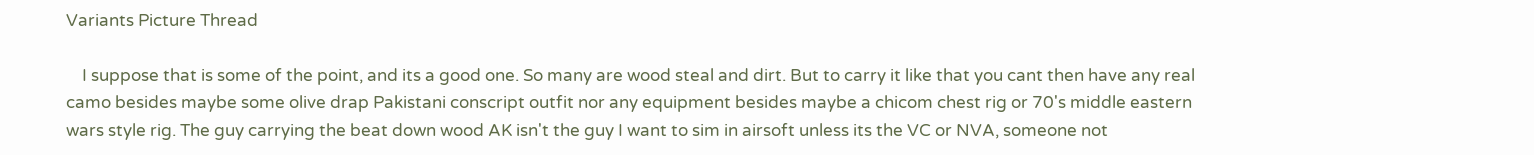Variants Picture Thread

    I suppose that is some of the point, and its a good one. So many are wood steal and dirt. But to carry it like that you cant then have any real camo besides maybe some olive drap Pakistani conscript outfit nor any equipment besides maybe a chicom chest rig or 70's middle eastern wars style rig. The guy carrying the beat down wood AK isn't the guy I want to sim in airsoft unless its the VC or NVA, someone not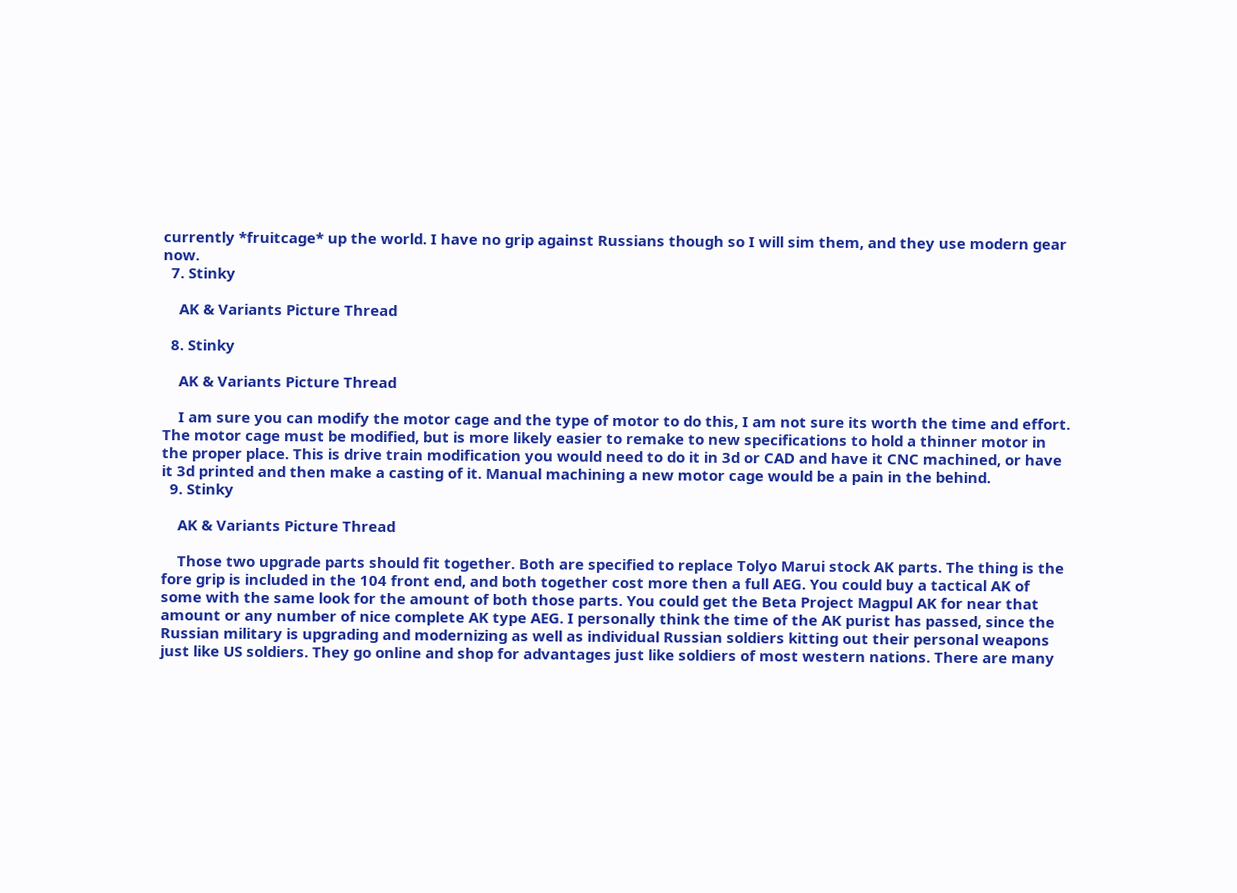currently *fruitcage* up the world. I have no grip against Russians though so I will sim them, and they use modern gear now.
  7. Stinky

    AK & Variants Picture Thread

  8. Stinky

    AK & Variants Picture Thread

    I am sure you can modify the motor cage and the type of motor to do this, I am not sure its worth the time and effort. The motor cage must be modified, but is more likely easier to remake to new specifications to hold a thinner motor in the proper place. This is drive train modification you would need to do it in 3d or CAD and have it CNC machined, or have it 3d printed and then make a casting of it. Manual machining a new motor cage would be a pain in the behind.
  9. Stinky

    AK & Variants Picture Thread

    Those two upgrade parts should fit together. Both are specified to replace Tolyo Marui stock AK parts. The thing is the fore grip is included in the 104 front end, and both together cost more then a full AEG. You could buy a tactical AK of some with the same look for the amount of both those parts. You could get the Beta Project Magpul AK for near that amount or any number of nice complete AK type AEG. I personally think the time of the AK purist has passed, since the Russian military is upgrading and modernizing as well as individual Russian soldiers kitting out their personal weapons just like US soldiers. They go online and shop for advantages just like soldiers of most western nations. There are many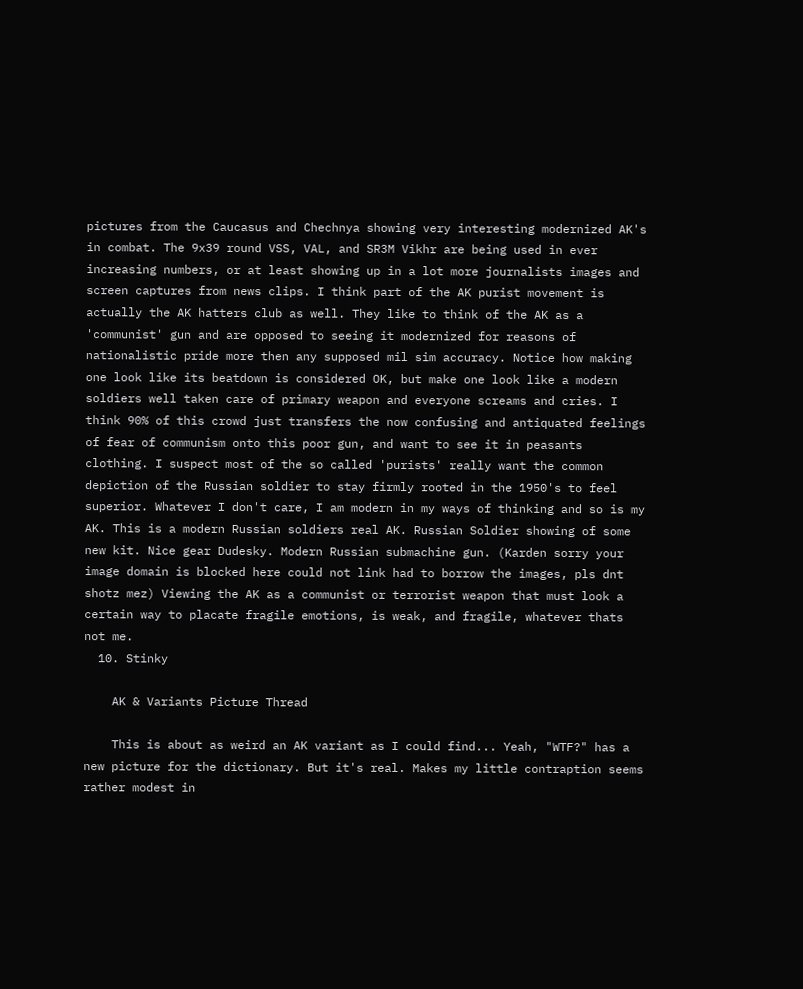pictures from the Caucasus and Chechnya showing very interesting modernized AK's in combat. The 9x39 round VSS, VAL, and SR3M Vikhr are being used in ever increasing numbers, or at least showing up in a lot more journalists images and screen captures from news clips. I think part of the AK purist movement is actually the AK hatters club as well. They like to think of the AK as a 'communist' gun and are opposed to seeing it modernized for reasons of nationalistic pride more then any supposed mil sim accuracy. Notice how making one look like its beatdown is considered OK, but make one look like a modern soldiers well taken care of primary weapon and everyone screams and cries. I think 90% of this crowd just transfers the now confusing and antiquated feelings of fear of communism onto this poor gun, and want to see it in peasants clothing. I suspect most of the so called 'purists' really want the common depiction of the Russian soldier to stay firmly rooted in the 1950's to feel superior. Whatever I don't care, I am modern in my ways of thinking and so is my AK. This is a modern Russian soldiers real AK. Russian Soldier showing of some new kit. Nice gear Dudesky. Modern Russian submachine gun. (Karden sorry your image domain is blocked here could not link had to borrow the images, pls dnt shotz mez) Viewing the AK as a communist or terrorist weapon that must look a certain way to placate fragile emotions, is weak, and fragile, whatever thats not me.
  10. Stinky

    AK & Variants Picture Thread

    This is about as weird an AK variant as I could find... Yeah, "WTF?" has a new picture for the dictionary. But it's real. Makes my little contraption seems rather modest in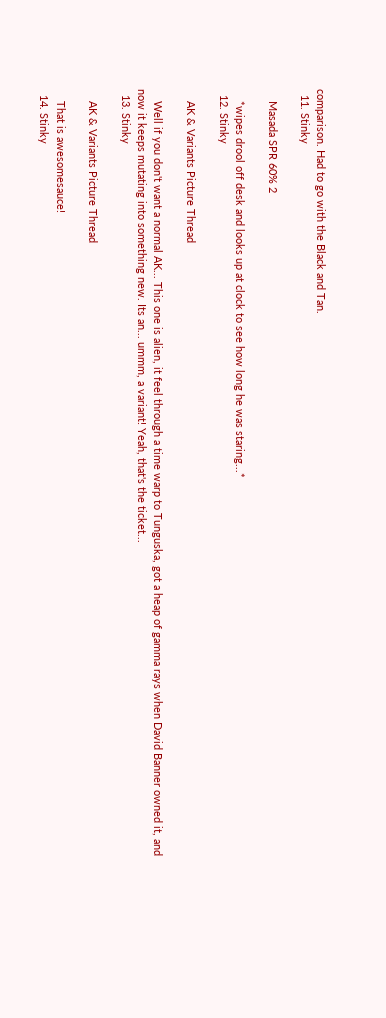comparison. Had to go with the Black and Tan.
  11. Stinky

    Masada SPR 60% 2

    *wipes drool off desk and looks up at clock to see how long he was staring...*
  12. Stinky

    AK & Variants Picture Thread

    Well if you don't want a normal AK... This one is alien, it feel through a time warp to Tunguska, got a heap of gamma rays when David Banner owned it, and now it keeps mutating into something new. Its an... ummm, a variant! Yeah, that's the ticket...
  13. Stinky

    AK & Variants Picture Thread

    That is awesomesauce!
  14. Stinky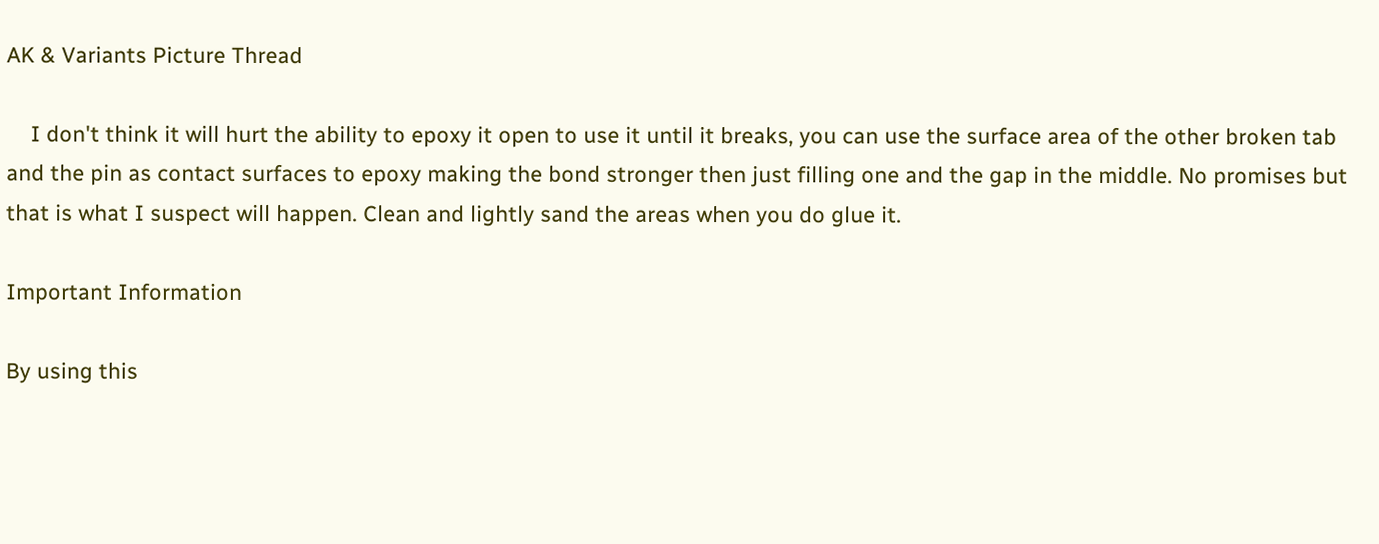AK & Variants Picture Thread

    I don't think it will hurt the ability to epoxy it open to use it until it breaks, you can use the surface area of the other broken tab and the pin as contact surfaces to epoxy making the bond stronger then just filling one and the gap in the middle. No promises but that is what I suspect will happen. Clean and lightly sand the areas when you do glue it.

Important Information

By using this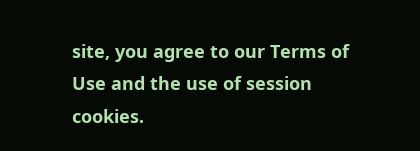site, you agree to our Terms of Use and the use of session cookies.